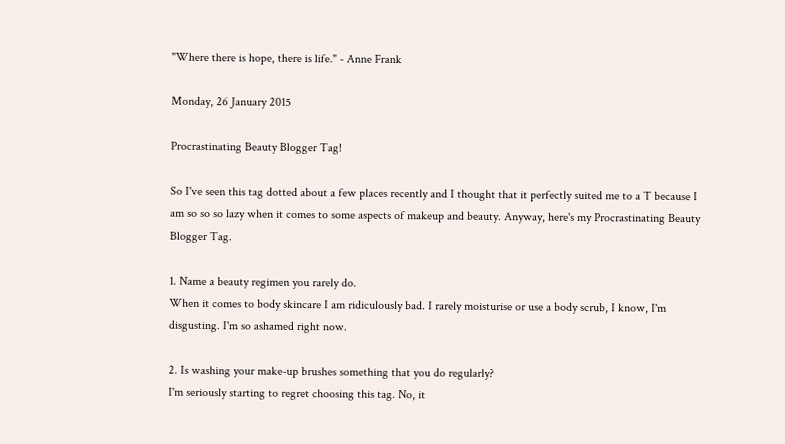"Where there is hope, there is life." - Anne Frank

Monday, 26 January 2015

Procrastinating Beauty Blogger Tag!

So I've seen this tag dotted about a few places recently and I thought that it perfectly suited me to a T because I am so so so lazy when it comes to some aspects of makeup and beauty. Anyway, here's my Procrastinating Beauty Blogger Tag.

1. Name a beauty regimen you rarely do.
When it comes to body skincare I am ridiculously bad. I rarely moisturise or use a body scrub, I know, I'm disgusting. I'm so ashamed right now.

2. Is washing your make-up brushes something that you do regularly?
I'm seriously starting to regret choosing this tag. No, it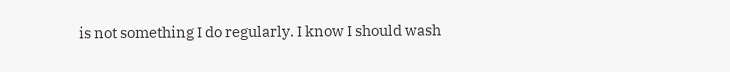is not something I do regularly. I know I should wash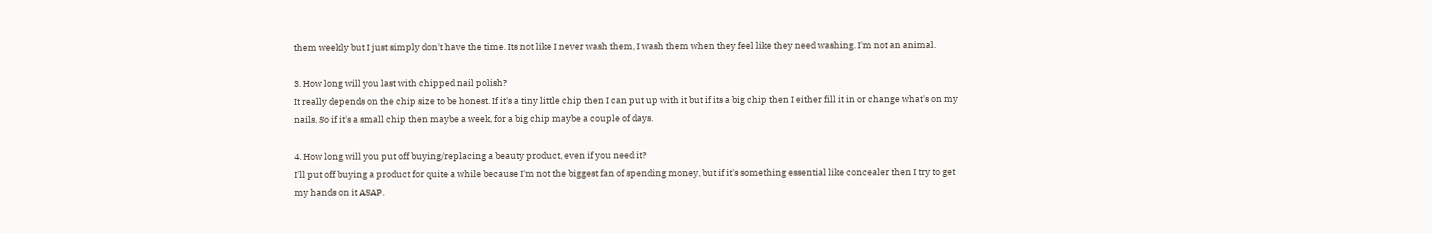them weekly but I just simply don't have the time. Its not like I never wash them, I wash them when they feel like they need washing. I'm not an animal.

3. How long will you last with chipped nail polish?
It really depends on the chip size to be honest. If it's a tiny little chip then I can put up with it but if its a big chip then I either fill it in or change what's on my nails. So if it's a small chip then maybe a week, for a big chip maybe a couple of days.

4. How long will you put off buying/replacing a beauty product, even if you need it?
I'll put off buying a product for quite a while because I'm not the biggest fan of spending money, but if it's something essential like concealer then I try to get my hands on it ASAP.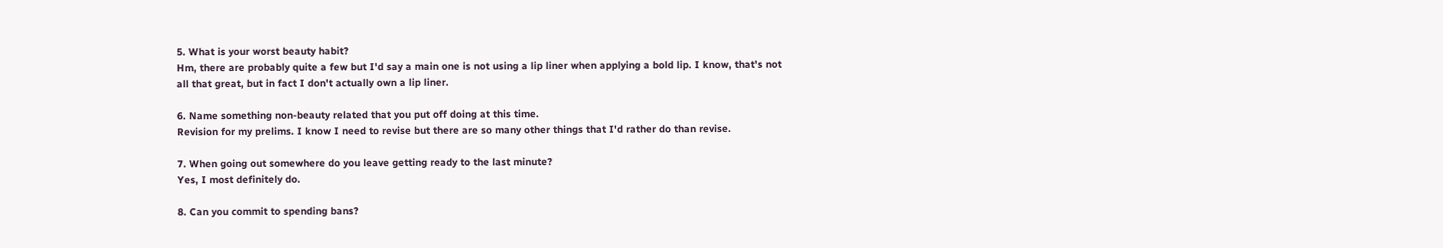5. What is your worst beauty habit?
Hm, there are probably quite a few but I'd say a main one is not using a lip liner when applying a bold lip. I know, that's not all that great, but in fact I don't actually own a lip liner.

6. Name something non-beauty related that you put off doing at this time.
Revision for my prelims. I know I need to revise but there are so many other things that I'd rather do than revise.

7. When going out somewhere do you leave getting ready to the last minute?
Yes, I most definitely do.

8. Can you commit to spending bans?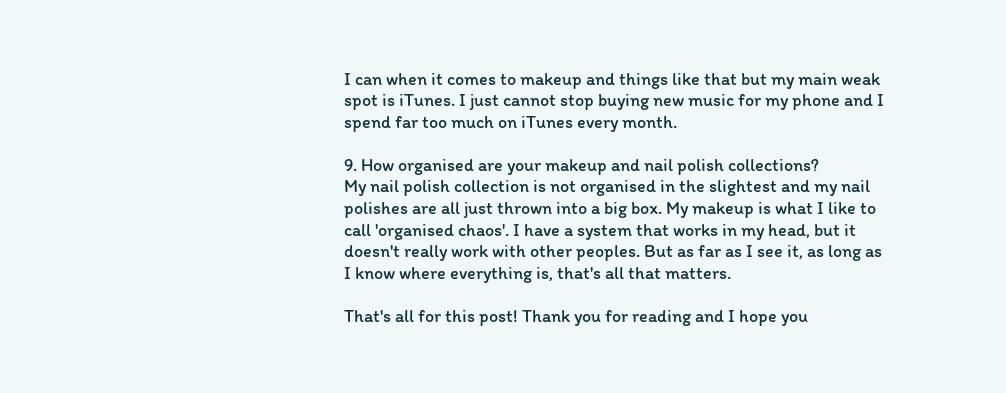I can when it comes to makeup and things like that but my main weak spot is iTunes. I just cannot stop buying new music for my phone and I spend far too much on iTunes every month.

9. How organised are your makeup and nail polish collections?
My nail polish collection is not organised in the slightest and my nail polishes are all just thrown into a big box. My makeup is what I like to call 'organised chaos'. I have a system that works in my head, but it doesn't really work with other peoples. But as far as I see it, as long as I know where everything is, that's all that matters.

That's all for this post! Thank you for reading and I hope you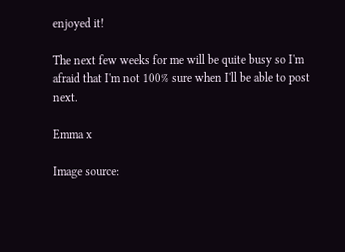enjoyed it!

The next few weeks for me will be quite busy so I'm afraid that I'm not 100% sure when I'll be able to post next.

Emma x

Image source: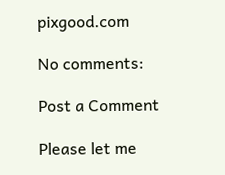pixgood.com

No comments:

Post a Comment

Please let me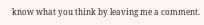know what you think by leaving me a comment.